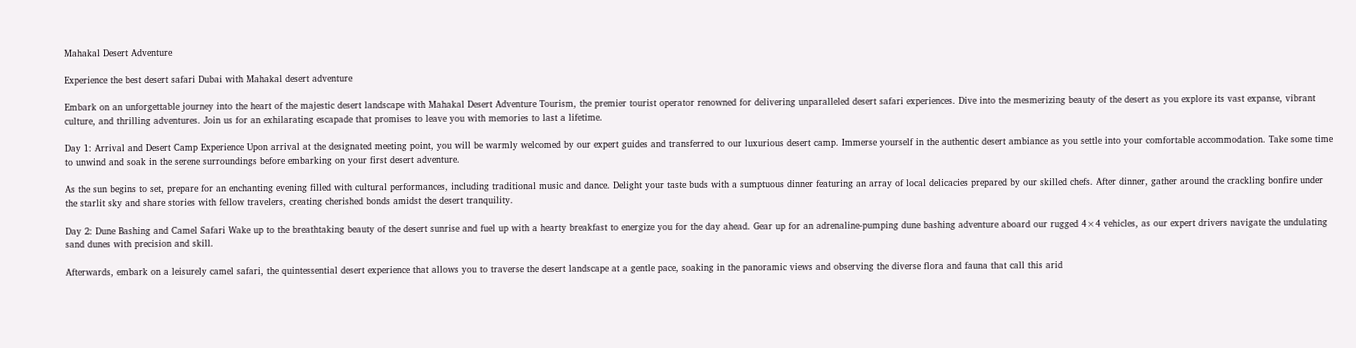Mahakal Desert Adventure

Experience the best desert safari Dubai with Mahakal desert adventure

Embark on an unforgettable journey into the heart of the majestic desert landscape with Mahakal Desert Adventure Tourism, the premier tourist operator renowned for delivering unparalleled desert safari experiences. Dive into the mesmerizing beauty of the desert as you explore its vast expanse, vibrant culture, and thrilling adventures. Join us for an exhilarating escapade that promises to leave you with memories to last a lifetime.

Day 1: Arrival and Desert Camp Experience Upon arrival at the designated meeting point, you will be warmly welcomed by our expert guides and transferred to our luxurious desert camp. Immerse yourself in the authentic desert ambiance as you settle into your comfortable accommodation. Take some time to unwind and soak in the serene surroundings before embarking on your first desert adventure.

As the sun begins to set, prepare for an enchanting evening filled with cultural performances, including traditional music and dance. Delight your taste buds with a sumptuous dinner featuring an array of local delicacies prepared by our skilled chefs. After dinner, gather around the crackling bonfire under the starlit sky and share stories with fellow travelers, creating cherished bonds amidst the desert tranquility.

Day 2: Dune Bashing and Camel Safari Wake up to the breathtaking beauty of the desert sunrise and fuel up with a hearty breakfast to energize you for the day ahead. Gear up for an adrenaline-pumping dune bashing adventure aboard our rugged 4×4 vehicles, as our expert drivers navigate the undulating sand dunes with precision and skill.

Afterwards, embark on a leisurely camel safari, the quintessential desert experience that allows you to traverse the desert landscape at a gentle pace, soaking in the panoramic views and observing the diverse flora and fauna that call this arid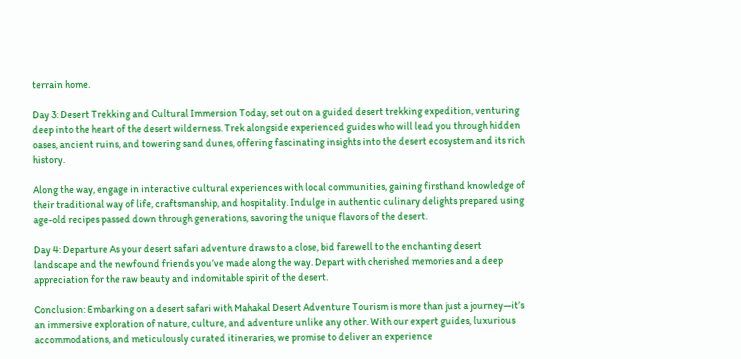terrain home.

Day 3: Desert Trekking and Cultural Immersion Today, set out on a guided desert trekking expedition, venturing deep into the heart of the desert wilderness. Trek alongside experienced guides who will lead you through hidden oases, ancient ruins, and towering sand dunes, offering fascinating insights into the desert ecosystem and its rich history.

Along the way, engage in interactive cultural experiences with local communities, gaining firsthand knowledge of their traditional way of life, craftsmanship, and hospitality. Indulge in authentic culinary delights prepared using age-old recipes passed down through generations, savoring the unique flavors of the desert.

Day 4: Departure As your desert safari adventure draws to a close, bid farewell to the enchanting desert landscape and the newfound friends you’ve made along the way. Depart with cherished memories and a deep appreciation for the raw beauty and indomitable spirit of the desert.

Conclusion: Embarking on a desert safari with Mahakal Desert Adventure Tourism is more than just a journey—it’s an immersive exploration of nature, culture, and adventure unlike any other. With our expert guides, luxurious accommodations, and meticulously curated itineraries, we promise to deliver an experience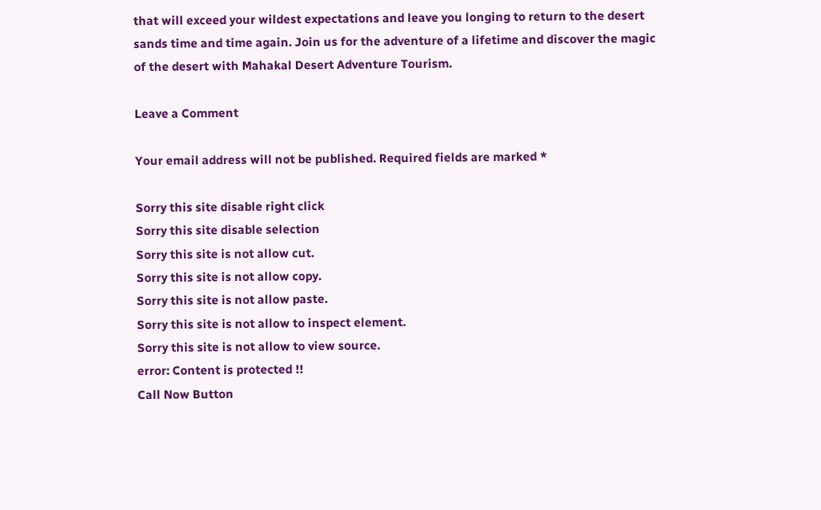that will exceed your wildest expectations and leave you longing to return to the desert sands time and time again. Join us for the adventure of a lifetime and discover the magic of the desert with Mahakal Desert Adventure Tourism.

Leave a Comment

Your email address will not be published. Required fields are marked *

Sorry this site disable right click
Sorry this site disable selection
Sorry this site is not allow cut.
Sorry this site is not allow copy.
Sorry this site is not allow paste.
Sorry this site is not allow to inspect element.
Sorry this site is not allow to view source.
error: Content is protected !!
Call Now Button